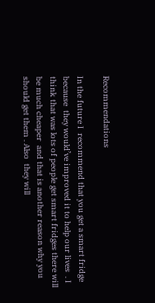Recommendations

In the future I  recommend that you get a smart fridge because  they would’ve improved it to help our lives  . I think that was lots of people get smart fridges there will be much cheaper  and that is another reason why you should get them . Also  they will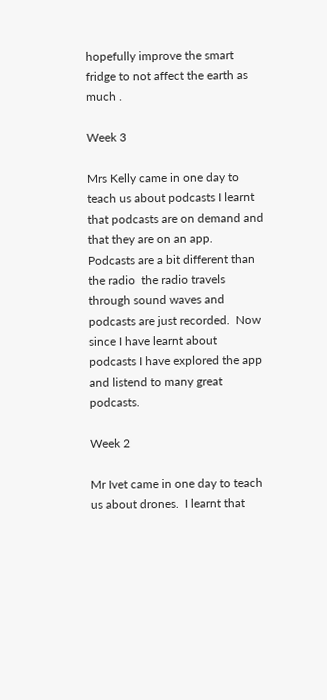hopefully improve the smart fridge to not affect the earth as much .

Week 3

Mrs Kelly came in one day to teach us about podcasts I learnt that podcasts are on demand and that they are on an app.  Podcasts are a bit different than the radio  the radio travels through sound waves and podcasts are just recorded.  Now since I have learnt about podcasts I have explored the app and listend to many great podcasts.

Week 2

Mr Ivet came in one day to teach us about drones.  I learnt that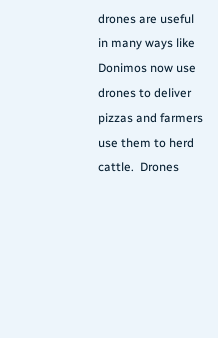drones are useful in many ways like Donimos now use drones to deliver pizzas and farmers use them to herd cattle.  Drones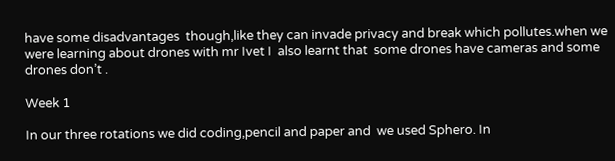have some disadvantages  though,like they can invade privacy and break which pollutes.when we were learning about drones with mr Ivet I  also learnt that  some drones have cameras and some drones don’t .

Week 1

In our three rotations we did coding,pencil and paper and  we used Sphero. In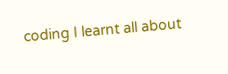coding I learnt all about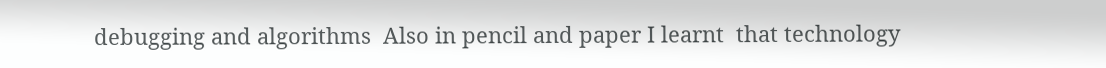debugging and algorithms  Also in pencil and paper I learnt  that technology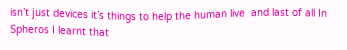isn’t just devices it’s things to help the human live  and last of all In Spheros I learnt that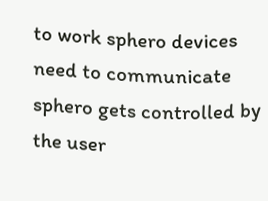to work sphero devices need to communicate  sphero gets controlled by the user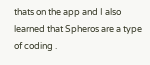thats on the app and I also learned that Spheros are a type of coding .